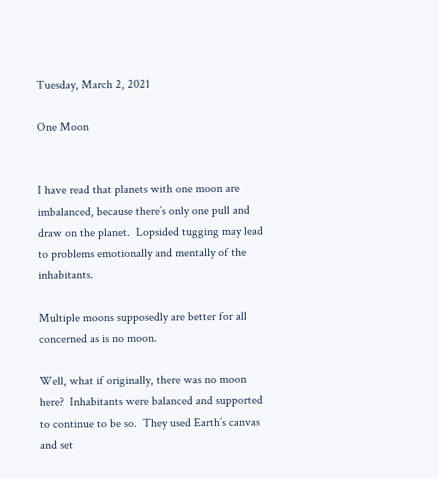Tuesday, March 2, 2021

One Moon


I have read that planets with one moon are imbalanced, because there’s only one pull and draw on the planet.  Lopsided tugging may lead to problems emotionally and mentally of the inhabitants.

Multiple moons supposedly are better for all concerned as is no moon.

Well, what if originally, there was no moon here?  Inhabitants were balanced and supported to continue to be so.  They used Earth’s canvas and set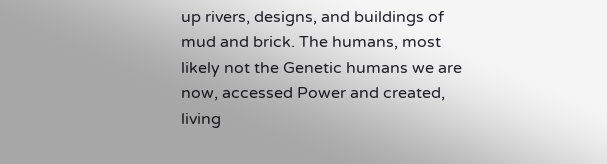up rivers, designs, and buildings of mud and brick. The humans, most likely not the Genetic humans we are now, accessed Power and created, living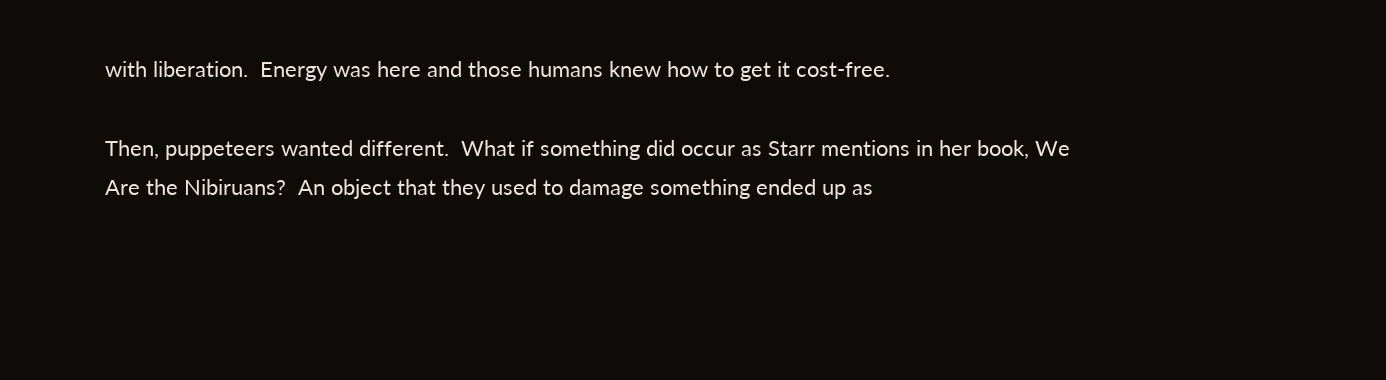with liberation.  Energy was here and those humans knew how to get it cost-free.

Then, puppeteers wanted different.  What if something did occur as Starr mentions in her book, We Are the Nibiruans?  An object that they used to damage something ended up as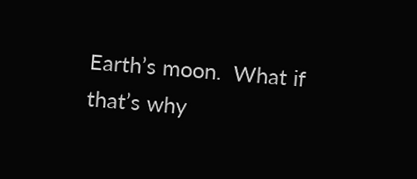Earth’s moon.  What if that’s why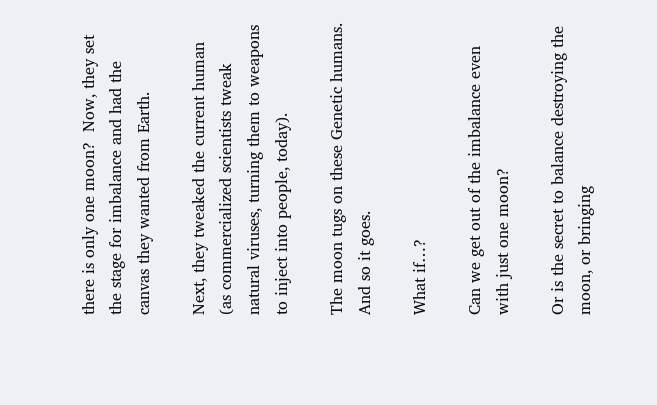there is only one moon?  Now, they set the stage for imbalance and had the canvas they wanted from Earth.

Next, they tweaked the current human (as commercialized scientists tweak natural viruses, turning them to weapons to inject into people, today).

The moon tugs on these Genetic humans.  And so it goes.

What if…?

Can we get out of the imbalance even with just one moon?

Or is the secret to balance destroying the moon, or bringing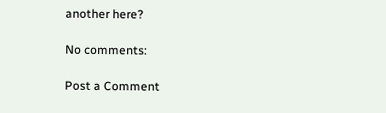another here?

No comments:

Post a Comment